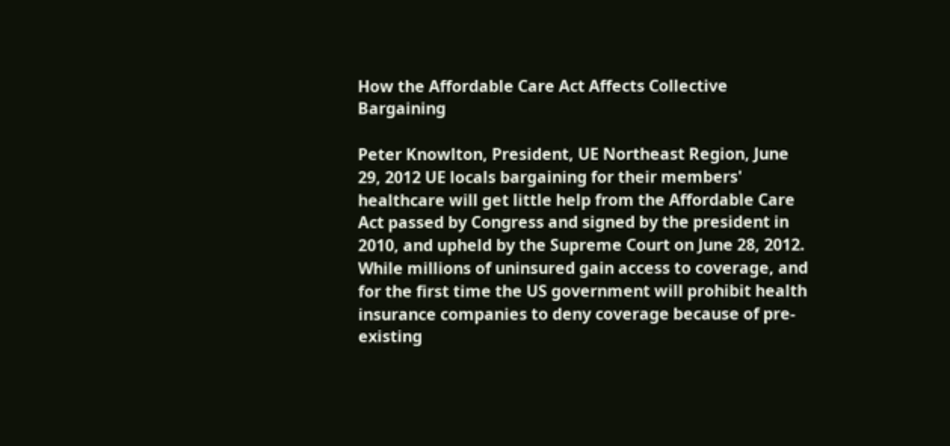How the Affordable Care Act Affects Collective Bargaining

Peter Knowlton, President, UE Northeast Region, June 29, 2012 UE locals bargaining for their members' healthcare will get little help from the Affordable Care Act passed by Congress and signed by the president in 2010, and upheld by the Supreme Court on June 28, 2012. While millions of uninsured gain access to coverage, and for the first time the US government will prohibit health insurance companies to deny coverage because of pre-existing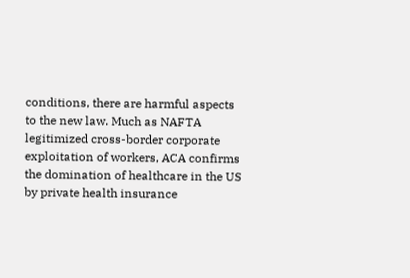conditions, there are harmful aspects to the new law. Much as NAFTA legitimized cross-border corporate exploitation of workers, ACA confirms the domination of healthcare in the US by private health insurance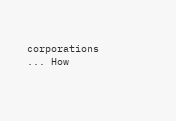corporations ... How